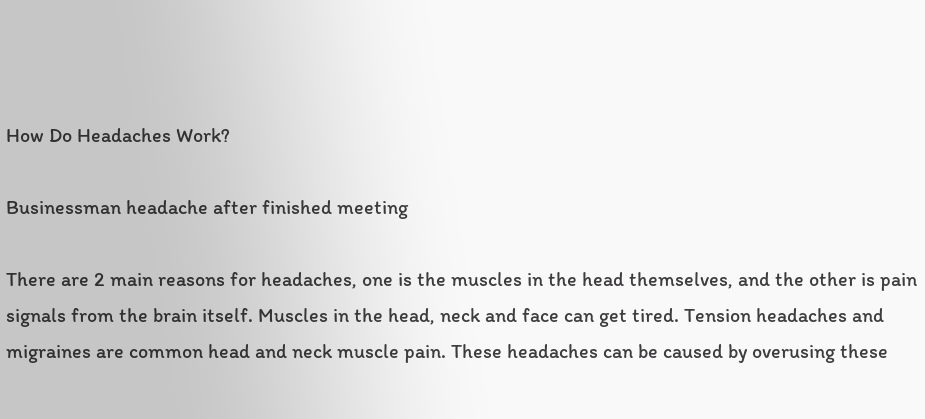How Do Headaches Work?

Businessman headache after finished meeting

There are 2 main reasons for headaches, one is the muscles in the head themselves, and the other is pain signals from the brain itself. Muscles in the head, neck and face can get tired. Tension headaches and migraines are common head and neck muscle pain. These headaches can be caused by overusing these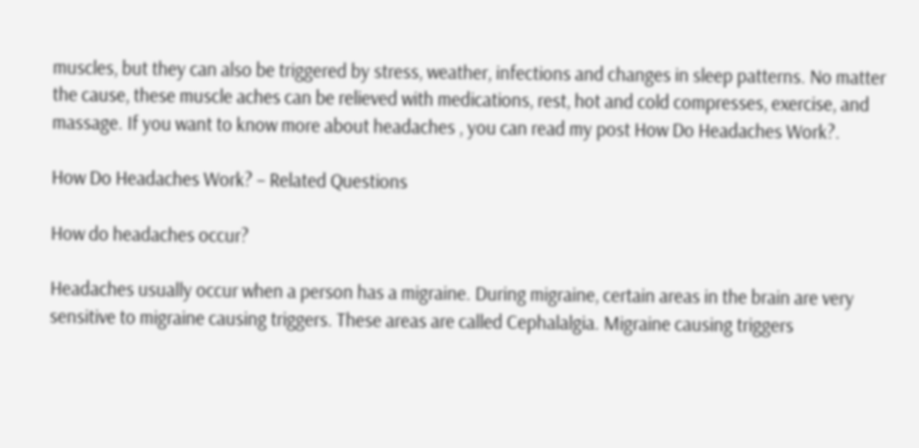muscles, but they can also be triggered by stress, weather, infections and changes in sleep patterns. No matter the cause, these muscle aches can be relieved with medications, rest, hot and cold compresses, exercise, and massage. If you want to know more about headaches , you can read my post How Do Headaches Work?.

How Do Headaches Work? – Related Questions

How do headaches occur?

Headaches usually occur when a person has a migraine. During migraine, certain areas in the brain are very sensitive to migraine causing triggers. These areas are called Cephalalgia. Migraine causing triggers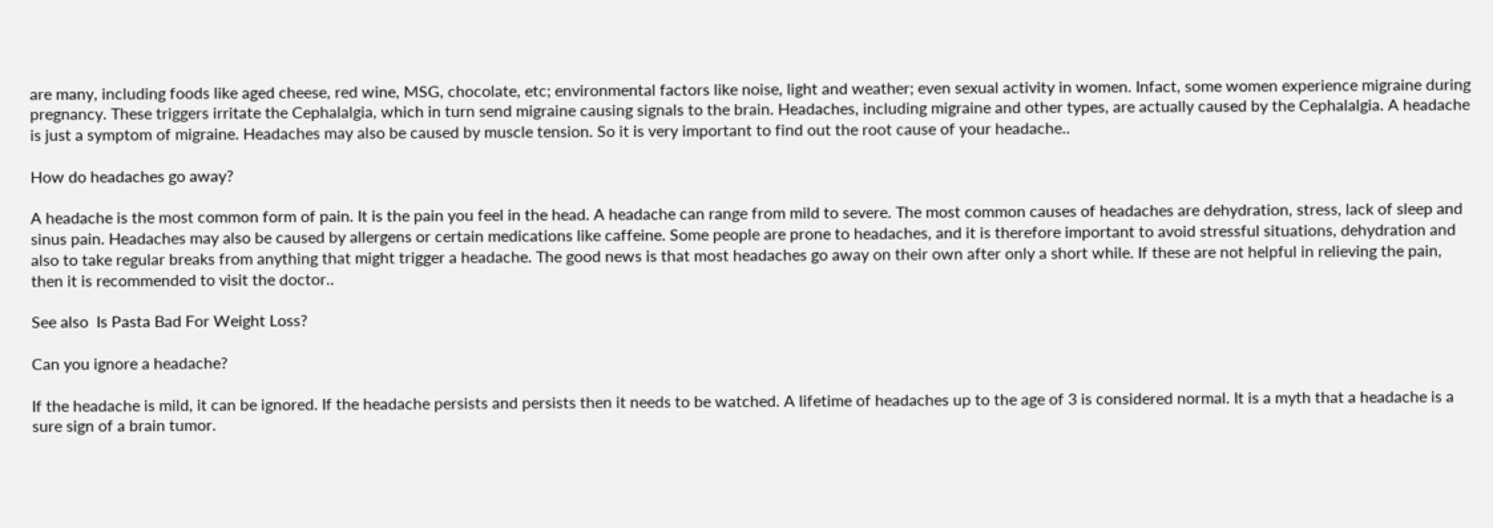are many, including foods like aged cheese, red wine, MSG, chocolate, etc; environmental factors like noise, light and weather; even sexual activity in women. Infact, some women experience migraine during pregnancy. These triggers irritate the Cephalalgia, which in turn send migraine causing signals to the brain. Headaches, including migraine and other types, are actually caused by the Cephalalgia. A headache is just a symptom of migraine. Headaches may also be caused by muscle tension. So it is very important to find out the root cause of your headache..

How do headaches go away?

A headache is the most common form of pain. It is the pain you feel in the head. A headache can range from mild to severe. The most common causes of headaches are dehydration, stress, lack of sleep and sinus pain. Headaches may also be caused by allergens or certain medications like caffeine. Some people are prone to headaches, and it is therefore important to avoid stressful situations, dehydration and also to take regular breaks from anything that might trigger a headache. The good news is that most headaches go away on their own after only a short while. If these are not helpful in relieving the pain, then it is recommended to visit the doctor..

See also  Is Pasta Bad For Weight Loss?

Can you ignore a headache?

If the headache is mild, it can be ignored. If the headache persists and persists then it needs to be watched. A lifetime of headaches up to the age of 3 is considered normal. It is a myth that a headache is a sure sign of a brain tumor.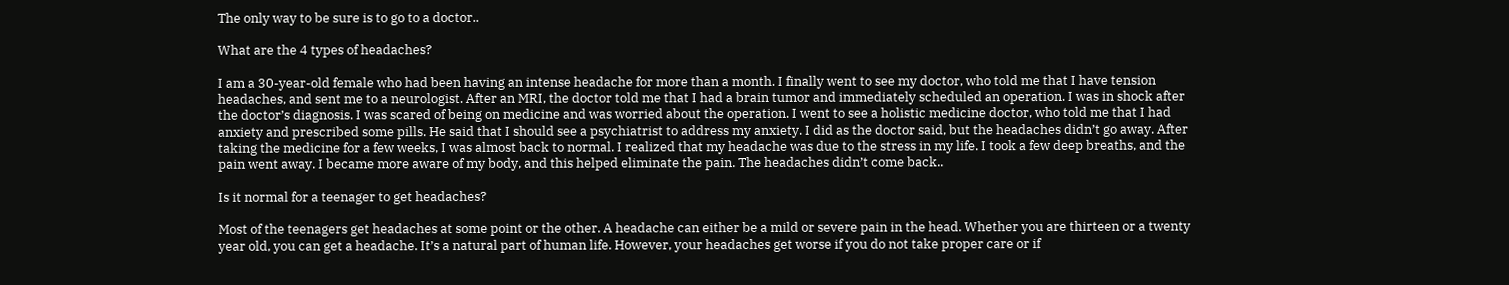The only way to be sure is to go to a doctor..

What are the 4 types of headaches?

I am a 30-year-old female who had been having an intense headache for more than a month. I finally went to see my doctor, who told me that I have tension headaches, and sent me to a neurologist. After an MRI, the doctor told me that I had a brain tumor and immediately scheduled an operation. I was in shock after the doctor’s diagnosis. I was scared of being on medicine and was worried about the operation. I went to see a holistic medicine doctor, who told me that I had anxiety and prescribed some pills. He said that I should see a psychiatrist to address my anxiety. I did as the doctor said, but the headaches didn’t go away. After taking the medicine for a few weeks, I was almost back to normal. I realized that my headache was due to the stress in my life. I took a few deep breaths, and the pain went away. I became more aware of my body, and this helped eliminate the pain. The headaches didn’t come back..

Is it normal for a teenager to get headaches?

Most of the teenagers get headaches at some point or the other. A headache can either be a mild or severe pain in the head. Whether you are thirteen or a twenty year old, you can get a headache. It’s a natural part of human life. However, your headaches get worse if you do not take proper care or if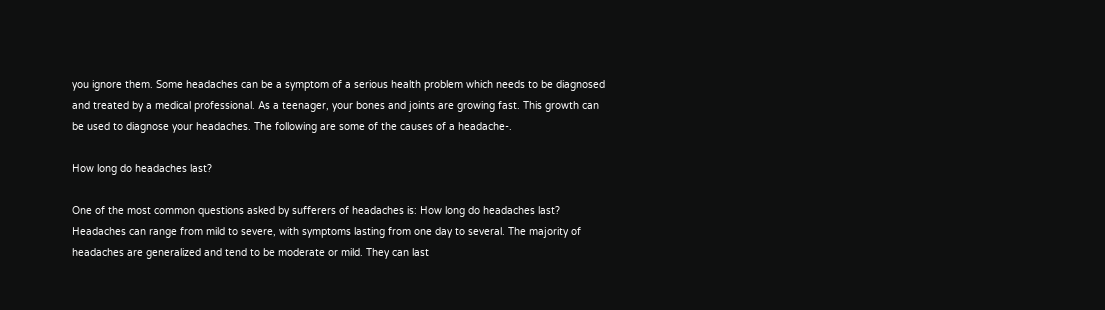you ignore them. Some headaches can be a symptom of a serious health problem which needs to be diagnosed and treated by a medical professional. As a teenager, your bones and joints are growing fast. This growth can be used to diagnose your headaches. The following are some of the causes of a headache-.

How long do headaches last?

One of the most common questions asked by sufferers of headaches is: How long do headaches last? Headaches can range from mild to severe, with symptoms lasting from one day to several. The majority of headaches are generalized and tend to be moderate or mild. They can last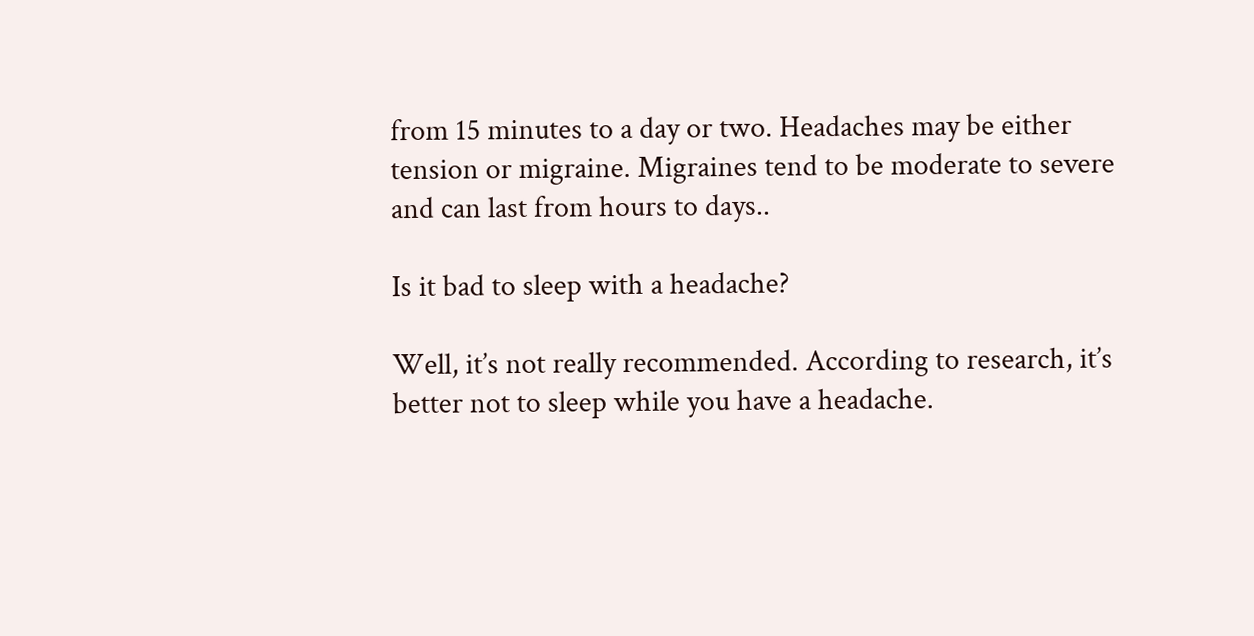from 15 minutes to a day or two. Headaches may be either tension or migraine. Migraines tend to be moderate to severe and can last from hours to days..

Is it bad to sleep with a headache?

Well, it’s not really recommended. According to research, it’s better not to sleep while you have a headache.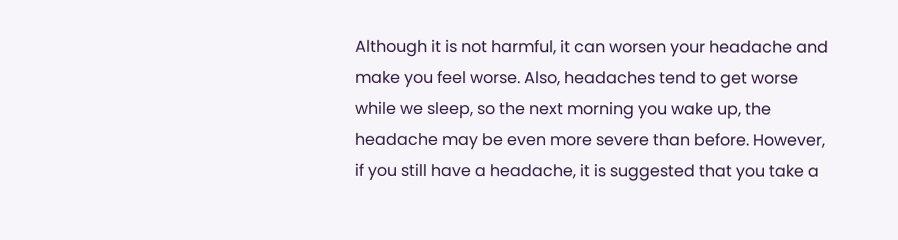Although it is not harmful, it can worsen your headache and make you feel worse. Also, headaches tend to get worse while we sleep, so the next morning you wake up, the headache may be even more severe than before. However, if you still have a headache, it is suggested that you take a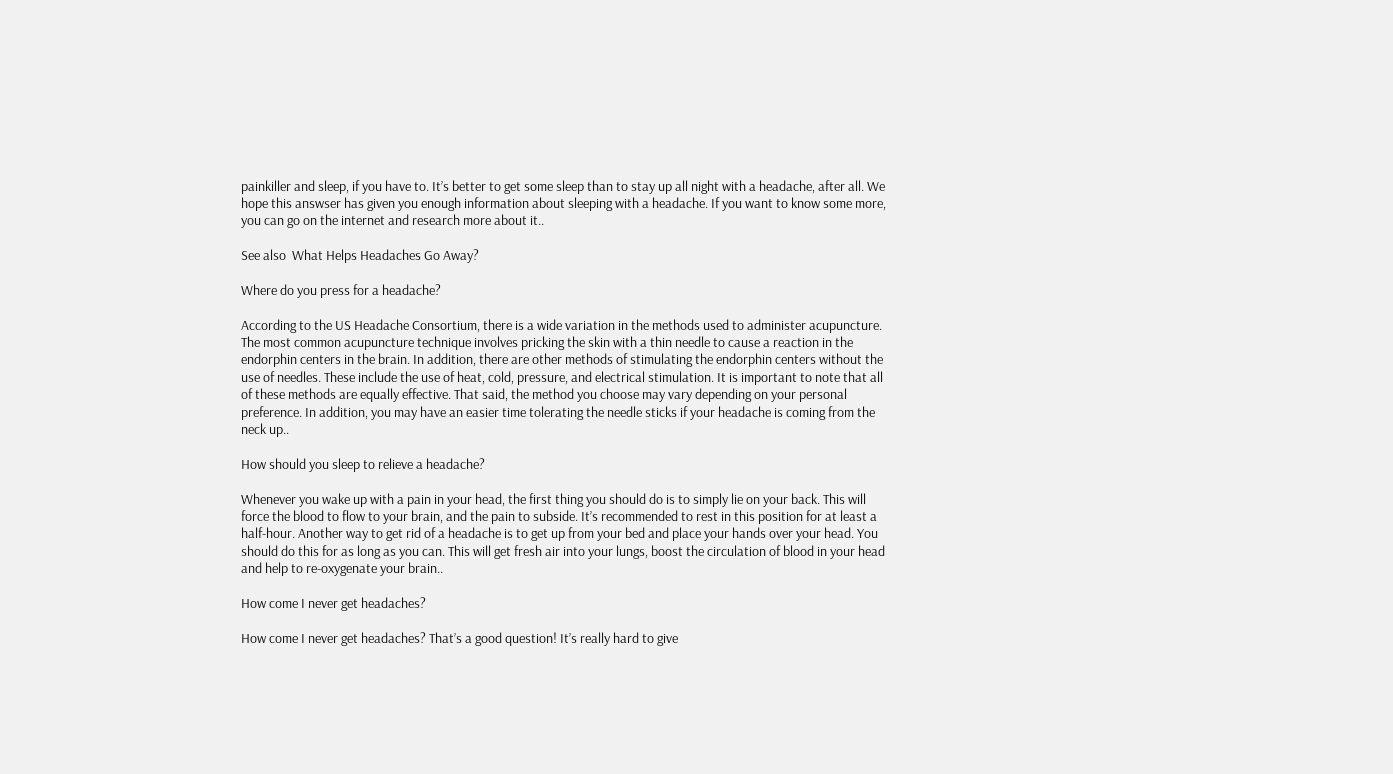painkiller and sleep, if you have to. It’s better to get some sleep than to stay up all night with a headache, after all. We hope this answser has given you enough information about sleeping with a headache. If you want to know some more, you can go on the internet and research more about it..

See also  What Helps Headaches Go Away?

Where do you press for a headache?

According to the US Headache Consortium, there is a wide variation in the methods used to administer acupuncture. The most common acupuncture technique involves pricking the skin with a thin needle to cause a reaction in the endorphin centers in the brain. In addition, there are other methods of stimulating the endorphin centers without the use of needles. These include the use of heat, cold, pressure, and electrical stimulation. It is important to note that all of these methods are equally effective. That said, the method you choose may vary depending on your personal preference. In addition, you may have an easier time tolerating the needle sticks if your headache is coming from the neck up..

How should you sleep to relieve a headache?

Whenever you wake up with a pain in your head, the first thing you should do is to simply lie on your back. This will force the blood to flow to your brain, and the pain to subside. It’s recommended to rest in this position for at least a half-hour. Another way to get rid of a headache is to get up from your bed and place your hands over your head. You should do this for as long as you can. This will get fresh air into your lungs, boost the circulation of blood in your head and help to re-oxygenate your brain..

How come I never get headaches?

How come I never get headaches? That’s a good question! It’s really hard to give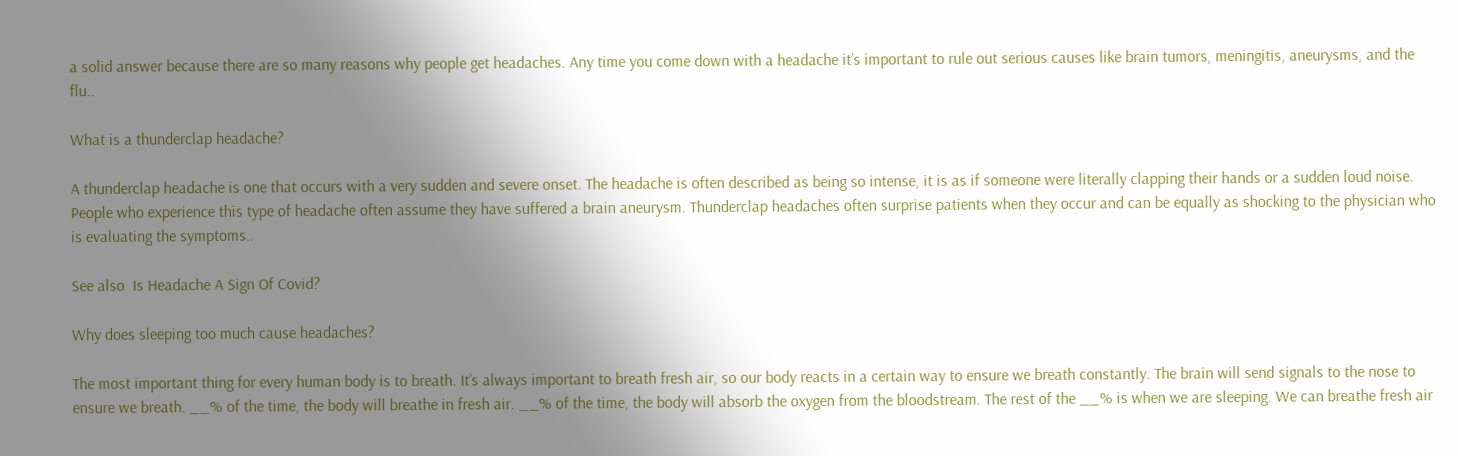a solid answer because there are so many reasons why people get headaches. Any time you come down with a headache it’s important to rule out serious causes like brain tumors, meningitis, aneurysms, and the flu..

What is a thunderclap headache?

A thunderclap headache is one that occurs with a very sudden and severe onset. The headache is often described as being so intense, it is as if someone were literally clapping their hands or a sudden loud noise. People who experience this type of headache often assume they have suffered a brain aneurysm. Thunderclap headaches often surprise patients when they occur and can be equally as shocking to the physician who is evaluating the symptoms..

See also  Is Headache A Sign Of Covid?

Why does sleeping too much cause headaches?

The most important thing for every human body is to breath. It’s always important to breath fresh air, so our body reacts in a certain way to ensure we breath constantly. The brain will send signals to the nose to ensure we breath. __% of the time, the body will breathe in fresh air. __% of the time, the body will absorb the oxygen from the bloodstream. The rest of the __% is when we are sleeping. We can breathe fresh air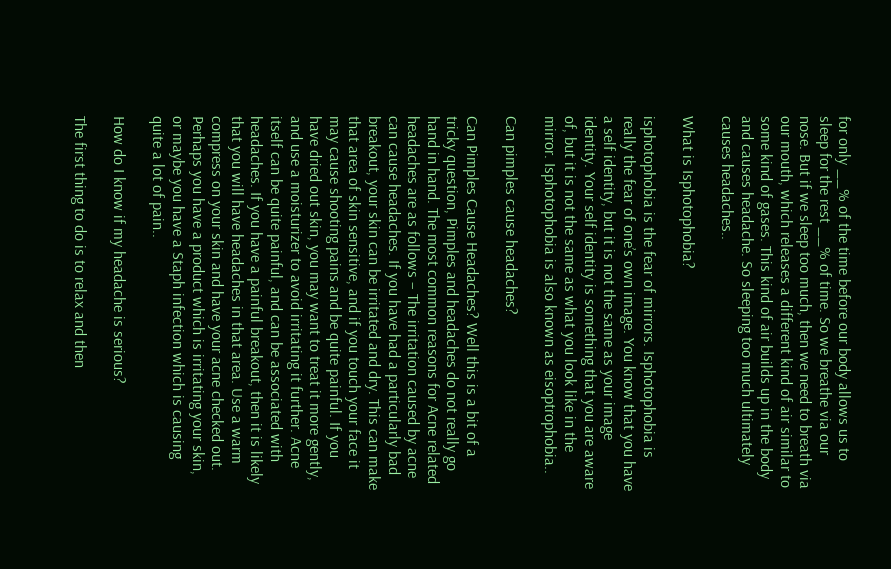for only __% of the time before our body allows us to sleep for the rest __% of time. So we breathe via our nose. But if we sleep too much, then we need to breath via our mouth, which releases a different kind of air similar to some kind of gases. This kind of air builds up in the body and causes headache. So sleeping too much ultimately causes headaches..

What is Isphotophobia?

isphotophobia is the fear of mirrors. Isphotophobia is really the fear of one’s own image. You know that you have a self identity, but it is not the same as your image identity. Your self identity is something that you are aware of, but it is not the same as what you look like in the mirror. Isphotophobia is also known as eisoptrophobia..

Can pimples cause headaches?

Can Pimples Cause Headaches? Well this is a bit of a tricky question, Pimples and headaches do not really go hand in hand. The most common reasons for Acne related headaches are as follows – The irritation caused by acne can cause headaches. If you have had a particularly bad breakout, your skin can be irritated and dry. This can make that area of skin sensitive, and if you touch your face it may cause shooting pains and be quite painful. If you have dried out skin, you may want to treat it more gently, and use a moisturizer to avoid irritating it further. Acne itself can be quite painful, and can be associated with headaches. If you have a painful breakout, then it is likely that you will have headaches in that area. Use a warm compress on your skin and have your acne checked out. Perhaps you have a product which is irritating your skin, or maybe you have a Staph infection which is causing quite a lot of pain..

How do I know if my headache is serious?

The first thing to do is to relax and then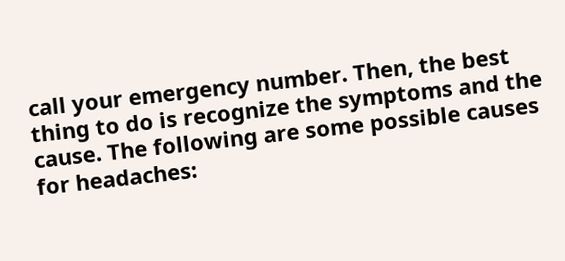call your emergency number. Then, the best thing to do is recognize the symptoms and the cause. The following are some possible causes for headaches: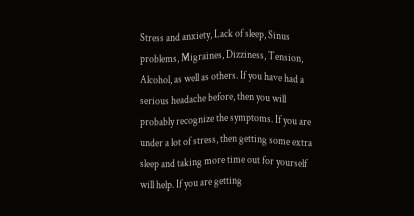Stress and anxiety, Lack of sleep, Sinus problems, Migraines, Dizziness, Tension, Alcohol, as well as others. If you have had a serious headache before, then you will probably recognize the symptoms. If you are under a lot of stress, then getting some extra sleep and taking more time out for yourself will help. If you are getting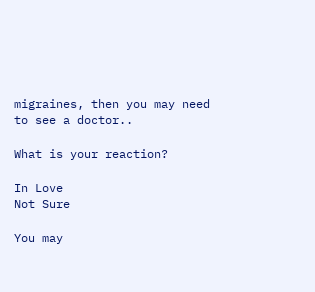migraines, then you may need to see a doctor..

What is your reaction?

In Love
Not Sure

You may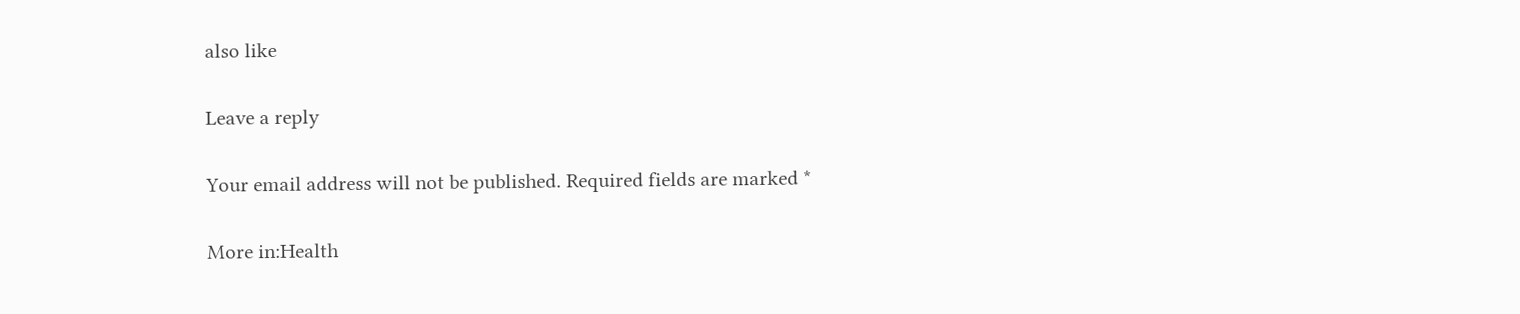also like

Leave a reply

Your email address will not be published. Required fields are marked *

More in:Health